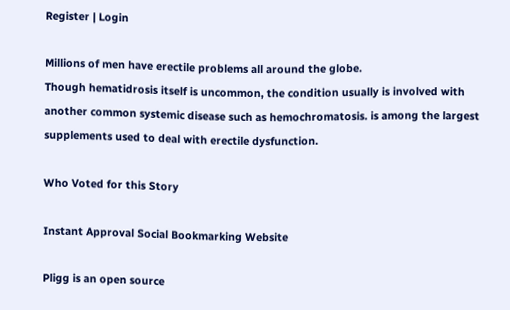Register | Login

Millions of men have erectile problems all around the globe.
Though hematidrosis itself is uncommon, the condition usually is involved with another common systemic disease such as hemochromatosis. is among the largest supplements used to deal with erectile dysfunction.

Who Voted for this Story

Instant Approval Social Bookmarking Website

Pligg is an open source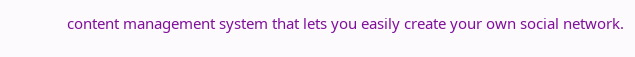content management system that lets you easily create your own social network.